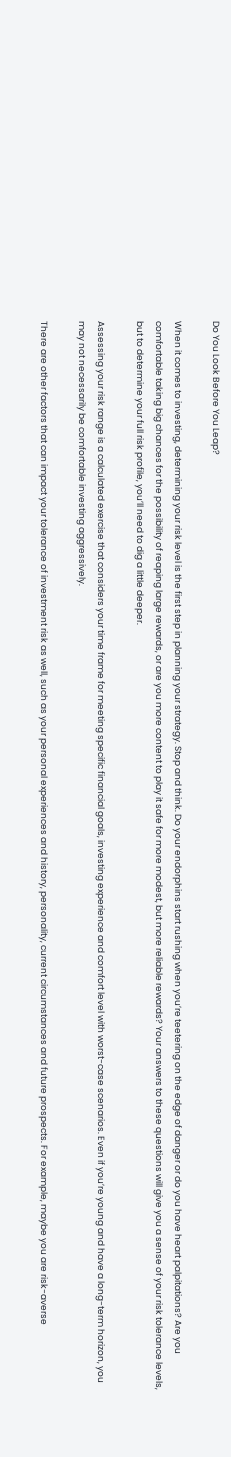Do You Look Before You Leap?

When it comes to investing, determining your risk level is the first step in planning your strategy. Stop and think. Do your endorphins start rushing when you’re teetering on the edge of danger or do you have heart palpitations? Are you comfortable taking big chances for the possibility of reaping large rewards, or are you more content to play it safe for more modest, but more reliable rewards? Your answers to these questions will give you a sense of your risk tolerance levels, but to determine your full risk profile, you’ll need to dig a little deeper.

Assessing your risk range is a calculated exercise that considers your time frame for meeting specific financial goals, investing experience and comfort level with worst-case scenarios. Even if you’re young and have a long-term horizon, you may not necessarily be comfortable investing aggressively.

There are other factors that can impact your tolerance of investment risk as well, such as your personal experiences and history, personality, current circumstances and future prospects. For example, maybe you are risk-averse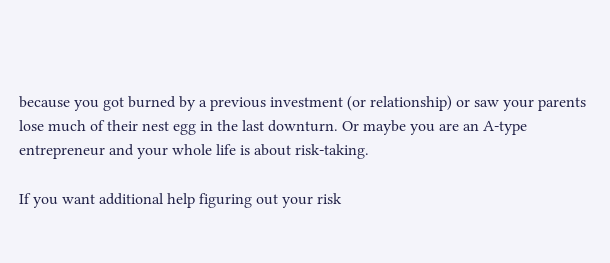because you got burned by a previous investment (or relationship) or saw your parents lose much of their nest egg in the last downturn. Or maybe you are an A-type entrepreneur and your whole life is about risk-taking.

If you want additional help figuring out your risk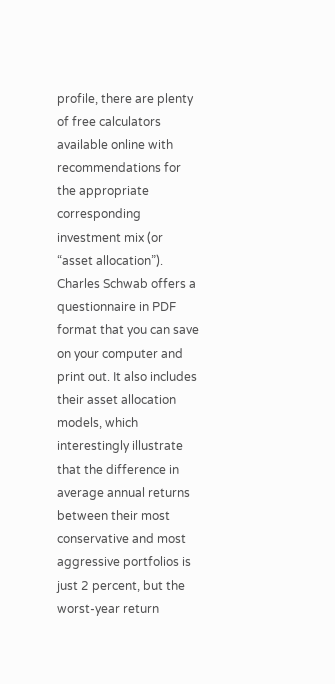profile, there are plenty of free calculators available online with recommendations for the appropriate corresponding investment mix (or “asset allocation”). Charles Schwab offers a questionnaire in PDF format that you can save on your computer and print out. It also includes their asset allocation models, which interestingly illustrate that the difference in average annual returns between their most conservative and most aggressive portfolios is just 2 percent, but the worst-year return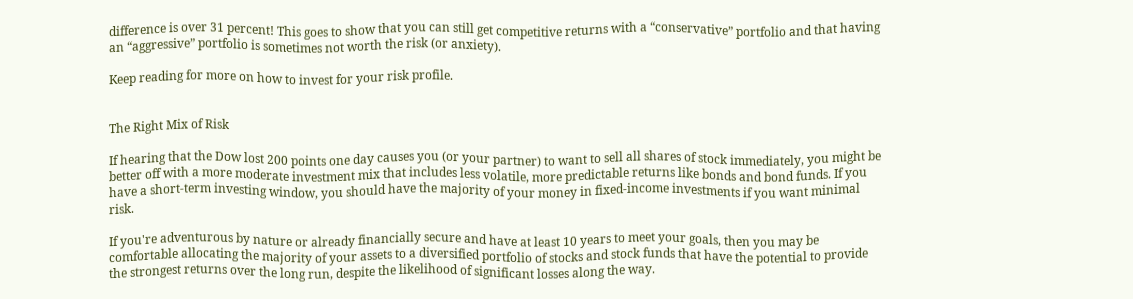difference is over 31 percent! This goes to show that you can still get competitive returns with a “conservative” portfolio and that having an “aggressive” portfolio is sometimes not worth the risk (or anxiety).

Keep reading for more on how to invest for your risk profile.


The Right Mix of Risk

If hearing that the Dow lost 200 points one day causes you (or your partner) to want to sell all shares of stock immediately, you might be better off with a more moderate investment mix that includes less volatile, more predictable returns like bonds and bond funds. If you have a short-term investing window, you should have the majority of your money in fixed-income investments if you want minimal risk.

If you're adventurous by nature or already financially secure and have at least 10 years to meet your goals, then you may be comfortable allocating the majority of your assets to a diversified portfolio of stocks and stock funds that have the potential to provide the strongest returns over the long run, despite the likelihood of significant losses along the way.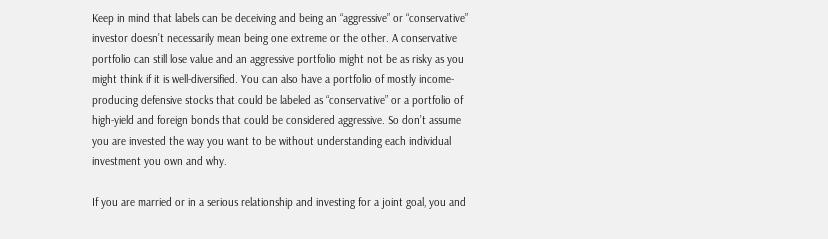Keep in mind that labels can be deceiving and being an “aggressive” or “conservative” investor doesn’t necessarily mean being one extreme or the other. A conservative portfolio can still lose value and an aggressive portfolio might not be as risky as you might think if it is well-diversified. You can also have a portfolio of mostly income-producing defensive stocks that could be labeled as “conservative” or a portfolio of high-yield and foreign bonds that could be considered aggressive. So don’t assume you are invested the way you want to be without understanding each individual investment you own and why.

If you are married or in a serious relationship and investing for a joint goal, you and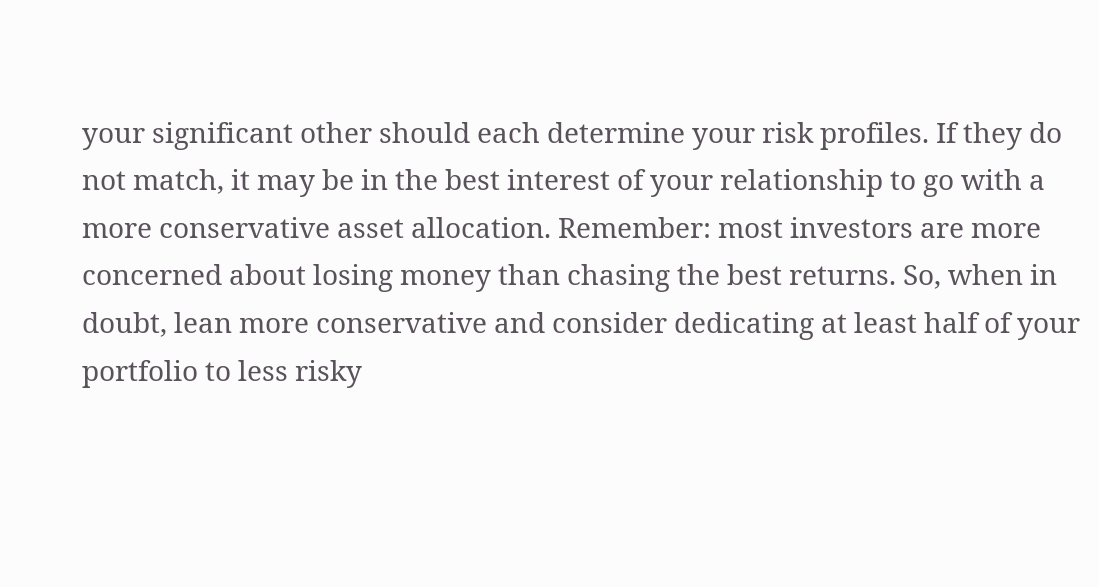your significant other should each determine your risk profiles. If they do not match, it may be in the best interest of your relationship to go with a more conservative asset allocation. Remember: most investors are more concerned about losing money than chasing the best returns. So, when in doubt, lean more conservative and consider dedicating at least half of your portfolio to less risky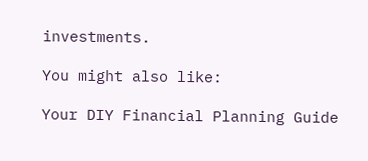investments.

You might also like:

Your DIY Financial Planning Guide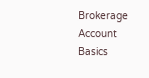Brokerage Account Basics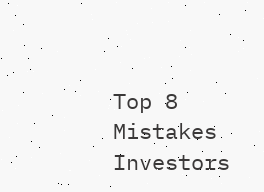Top 8 Mistakes Investors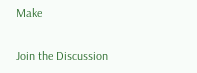Make

Join the Discussion